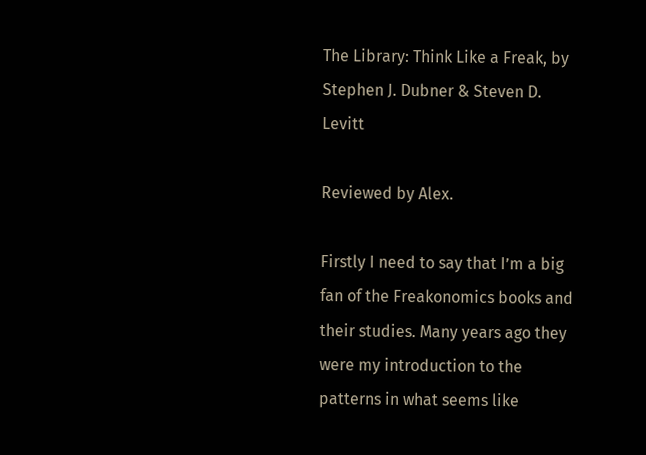The Library: Think Like a Freak, by Stephen J. Dubner & Steven D. Levitt

Reviewed by Alex.

Firstly I need to say that I’m a big fan of the Freakonomics books and their studies. Many years ago they were my introduction to the patterns in what seems like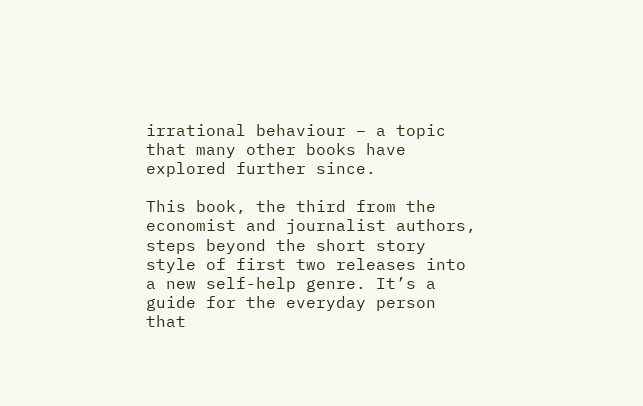irrational behaviour – a topic that many other books have explored further since.

This book, the third from the economist and journalist authors, steps beyond the short story style of first two releases into a new self-help genre. It’s a guide for the everyday person that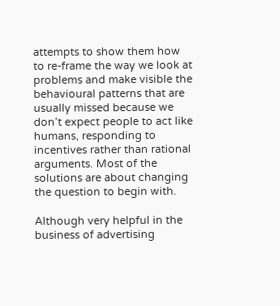attempts to show them how to re-frame the way we look at problems and make visible the behavioural patterns that are usually missed because we don’t expect people to act like humans, responding to incentives rather than rational arguments. Most of the solutions are about changing the question to begin with.

Although very helpful in the business of advertising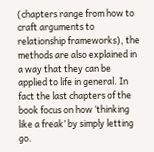(chapters range from how to craft arguments to relationship frameworks), the methods are also explained in a way that they can be applied to life in general. In fact the last chapters of the book focus on how ‘thinking like a freak’ by simply letting go.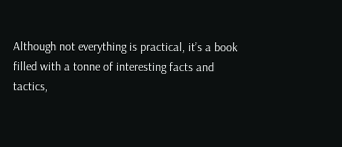Although not everything is practical, it’s a book filled with a tonne of interesting facts and tactics,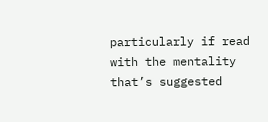particularly if read with the mentality that’s suggested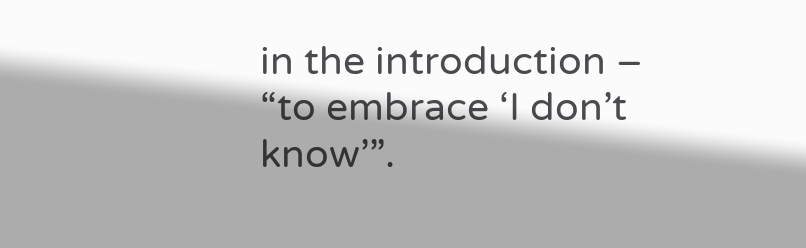in the introduction – “to embrace ‘I don’t know’”.